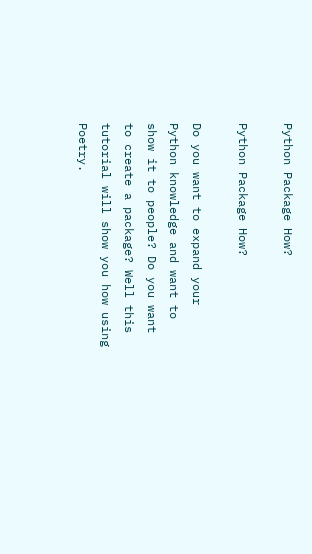Python Package How?

Python Package How?

Do you want to expand your Python knowledge and want to show it to people? Do you want to create a package? Well this tutorial will show you how using Poetry.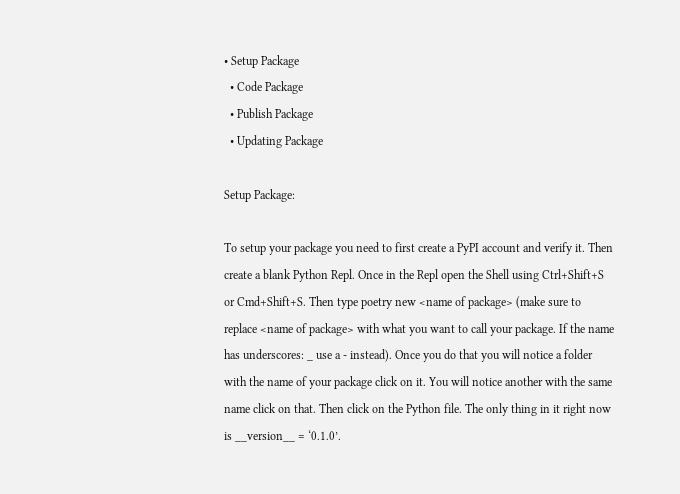• Setup Package
  • Code Package
  • Publish Package
  • Updating Package

Setup Package:

To setup your package you need to first create a PyPI account and verify it. Then create a blank Python Repl. Once in the Repl open the Shell using Ctrl+Shift+S or Cmd+Shift+S. Then type poetry new <name of package> (make sure to replace <name of package> with what you want to call your package. If the name has underscores: _ use a - instead). Once you do that you will notice a folder with the name of your package click on it. You will notice another with the same name click on that. Then click on the Python file. The only thing in it right now is __version__ = ‘0.1.0’.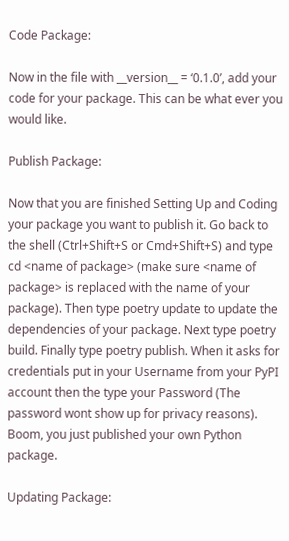Code Package:

Now in the file with __version__ = ‘0.1.0’, add your code for your package. This can be what ever you would like.

Publish Package:

Now that you are finished Setting Up and Coding your package you want to publish it. Go back to the shell (Ctrl+Shift+S or Cmd+Shift+S) and type cd <name of package> (make sure <name of package> is replaced with the name of your package). Then type poetry update to update the dependencies of your package. Next type poetry build. Finally type poetry publish. When it asks for credentials put in your Username from your PyPI account then the type your Password (The password wont show up for privacy reasons). Boom, you just published your own Python package.

Updating Package: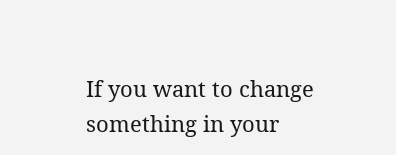If you want to change something in your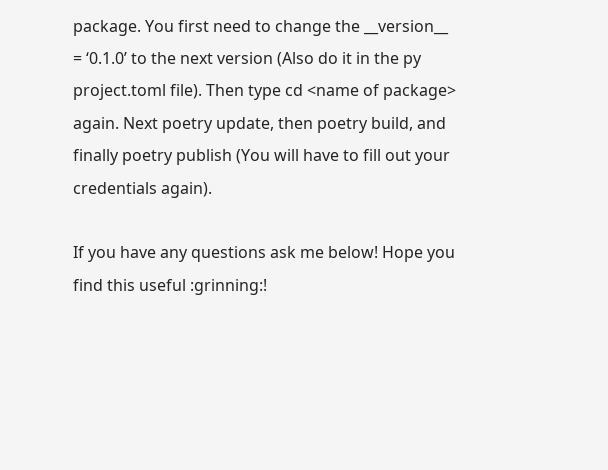package. You first need to change the __version__ = ‘0.1.0’ to the next version (Also do it in the py project.toml file). Then type cd <name of package> again. Next poetry update, then poetry build, and finally poetry publish (You will have to fill out your credentials again).

If you have any questions ask me below! Hope you find this useful :grinning:!